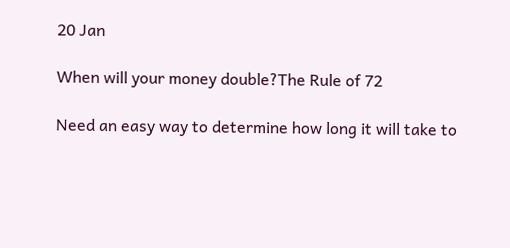20 Jan

When will your money double?The Rule of 72

Need an easy way to determine how long it will take to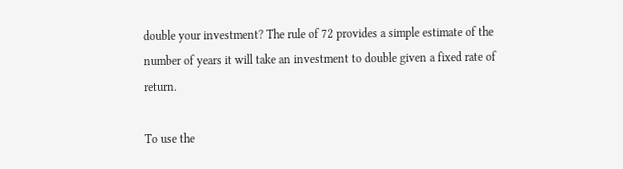double your investment? The rule of 72 provides a simple estimate of the number of years it will take an investment to double given a fixed rate of return.

To use the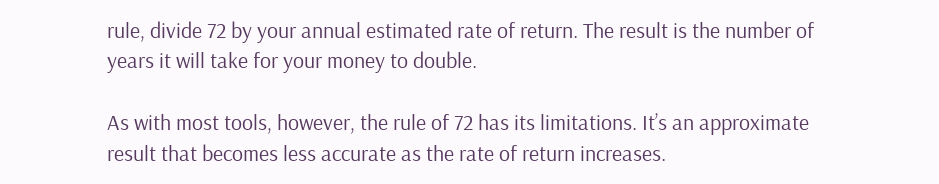rule, divide 72 by your annual estimated rate of return. The result is the number of years it will take for your money to double.

As with most tools, however, the rule of 72 has its limitations. It’s an approximate result that becomes less accurate as the rate of return increases.